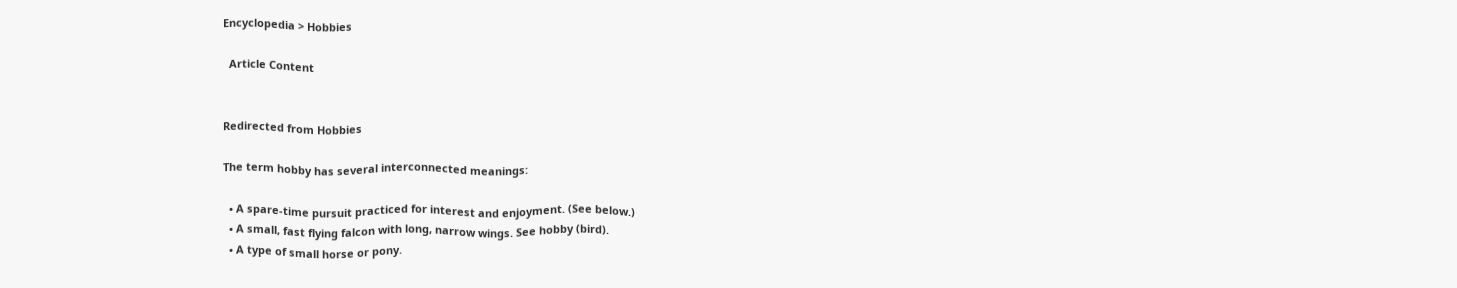Encyclopedia > Hobbies

  Article Content


Redirected from Hobbies

The term hobby has several interconnected meanings:

  • A spare-time pursuit practiced for interest and enjoyment. (See below.)
  • A small, fast flying falcon with long, narrow wings. See hobby (bird).
  • A type of small horse or pony.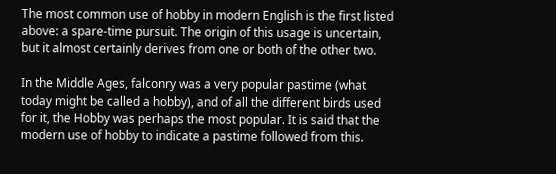The most common use of hobby in modern English is the first listed above: a spare-time pursuit. The origin of this usage is uncertain, but it almost certainly derives from one or both of the other two.

In the Middle Ages, falconry was a very popular pastime (what today might be called a hobby), and of all the different birds used for it, the Hobby was perhaps the most popular. It is said that the modern use of hobby to indicate a pastime followed from this.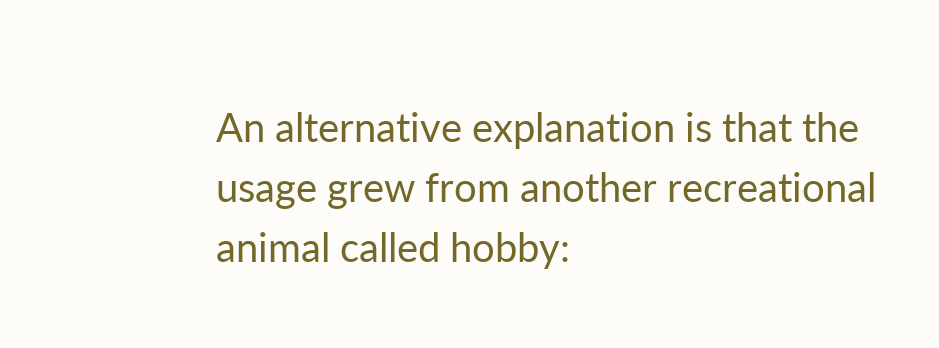An alternative explanation is that the usage grew from another recreational animal called hobby: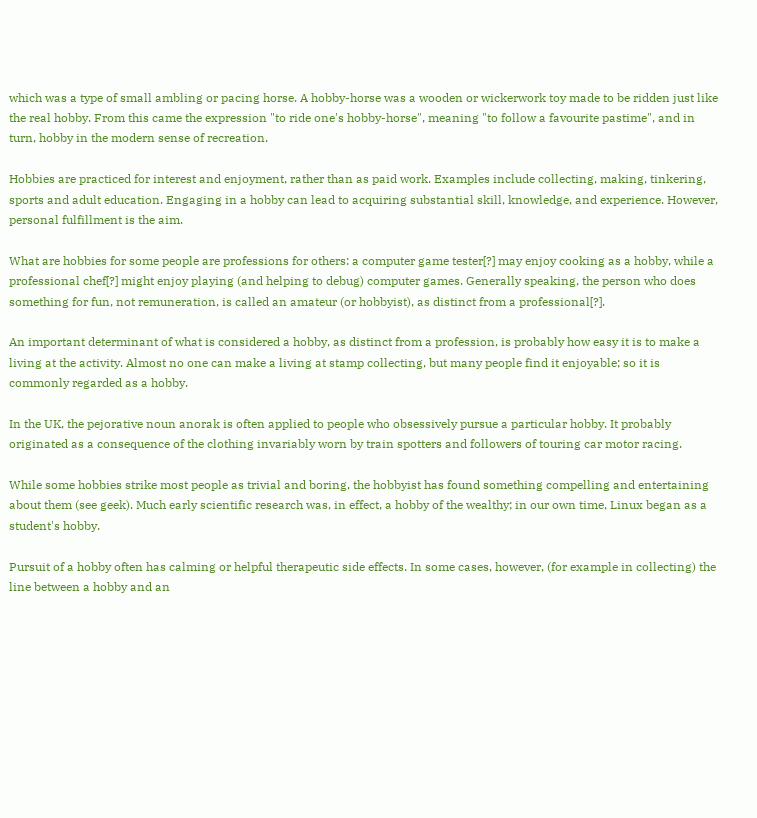which was a type of small ambling or pacing horse. A hobby-horse was a wooden or wickerwork toy made to be ridden just like the real hobby. From this came the expression "to ride one's hobby-horse", meaning "to follow a favourite pastime", and in turn, hobby in the modern sense of recreation.

Hobbies are practiced for interest and enjoyment, rather than as paid work. Examples include collecting, making, tinkering, sports and adult education. Engaging in a hobby can lead to acquiring substantial skill, knowledge, and experience. However, personal fulfillment is the aim.

What are hobbies for some people are professions for others: a computer game tester[?] may enjoy cooking as a hobby, while a professional chef[?] might enjoy playing (and helping to debug) computer games. Generally speaking, the person who does something for fun, not remuneration, is called an amateur (or hobbyist), as distinct from a professional[?].

An important determinant of what is considered a hobby, as distinct from a profession, is probably how easy it is to make a living at the activity. Almost no one can make a living at stamp collecting, but many people find it enjoyable; so it is commonly regarded as a hobby.

In the UK, the pejorative noun anorak is often applied to people who obsessively pursue a particular hobby. It probably originated as a consequence of the clothing invariably worn by train spotters and followers of touring car motor racing.

While some hobbies strike most people as trivial and boring, the hobbyist has found something compelling and entertaining about them (see geek). Much early scientific research was, in effect, a hobby of the wealthy; in our own time, Linux began as a student's hobby.

Pursuit of a hobby often has calming or helpful therapeutic side effects. In some cases, however, (for example in collecting) the line between a hobby and an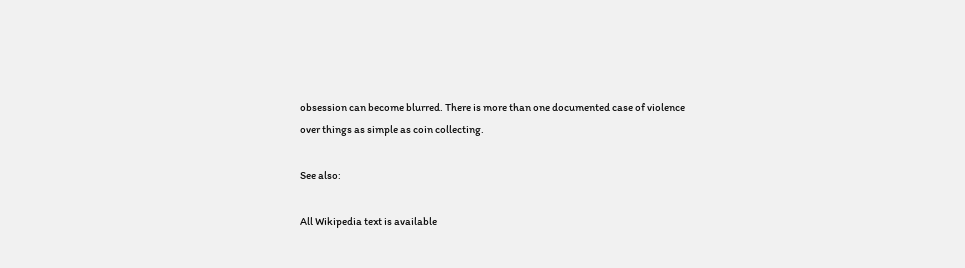obsession can become blurred. There is more than one documented case of violence over things as simple as coin collecting.

See also:

All Wikipedia text is available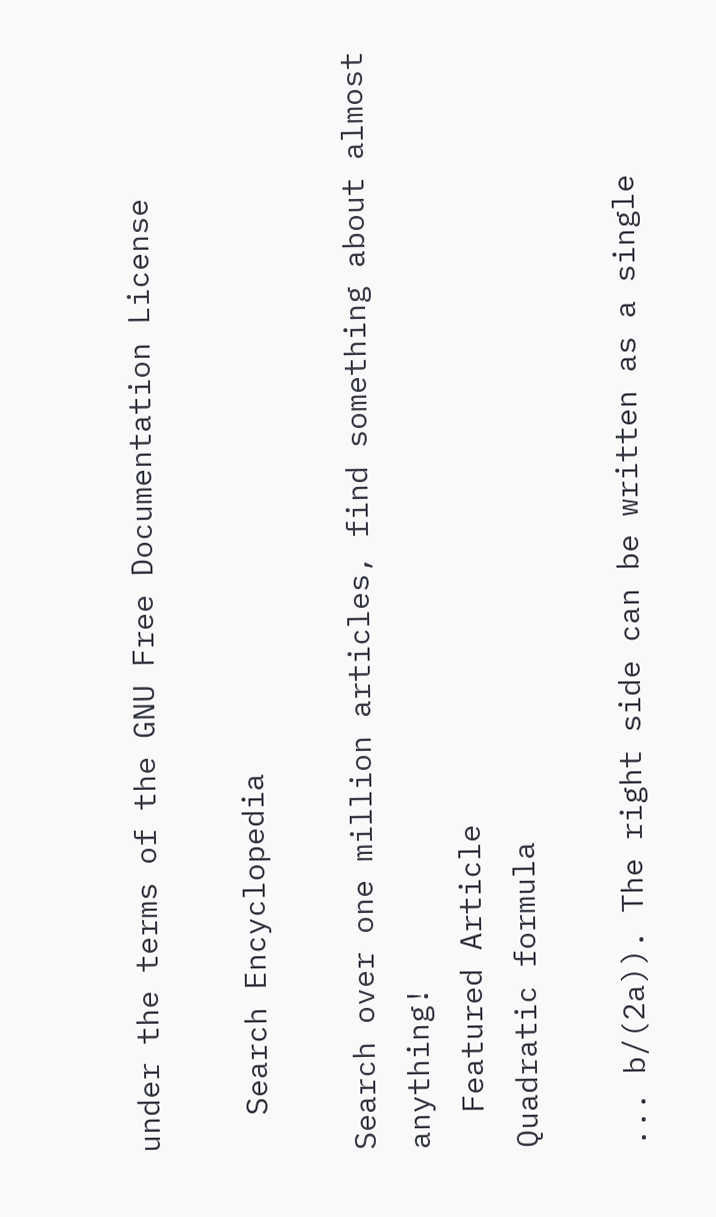under the terms of the GNU Free Documentation License

  Search Encyclopedia

Search over one million articles, find something about almost anything!
  Featured Article
Quadratic formula

... b/(2a)). The right side can be written as a single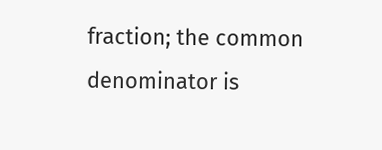fraction; the common denominator is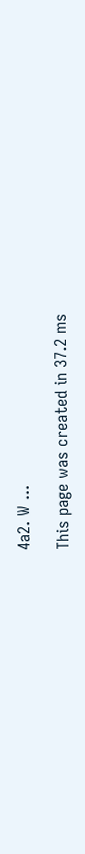4a2. W ...

This page was created in 37.2 ms